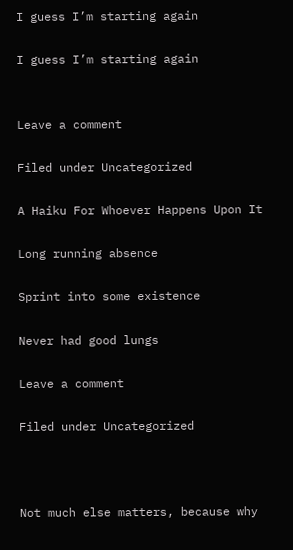I guess I’m starting again

I guess I’m starting again


Leave a comment

Filed under Uncategorized

A Haiku For Whoever Happens Upon It

Long running absence

Sprint into some existence

Never had good lungs

Leave a comment

Filed under Uncategorized



Not much else matters, because why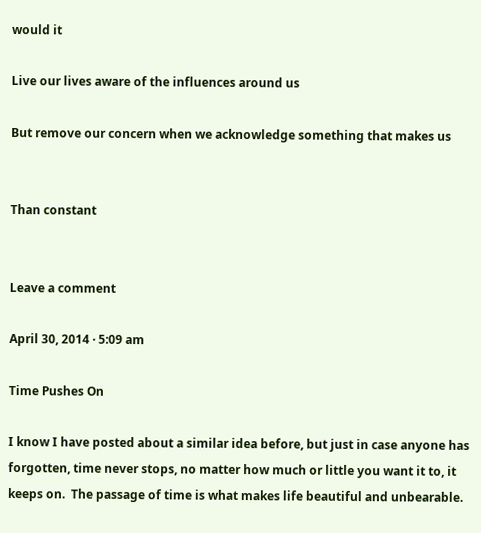would it

Live our lives aware of the influences around us

But remove our concern when we acknowledge something that makes us


Than constant


Leave a comment

April 30, 2014 · 5:09 am

Time Pushes On

I know I have posted about a similar idea before, but just in case anyone has forgotten, time never stops, no matter how much or little you want it to, it keeps on.  The passage of time is what makes life beautiful and unbearable.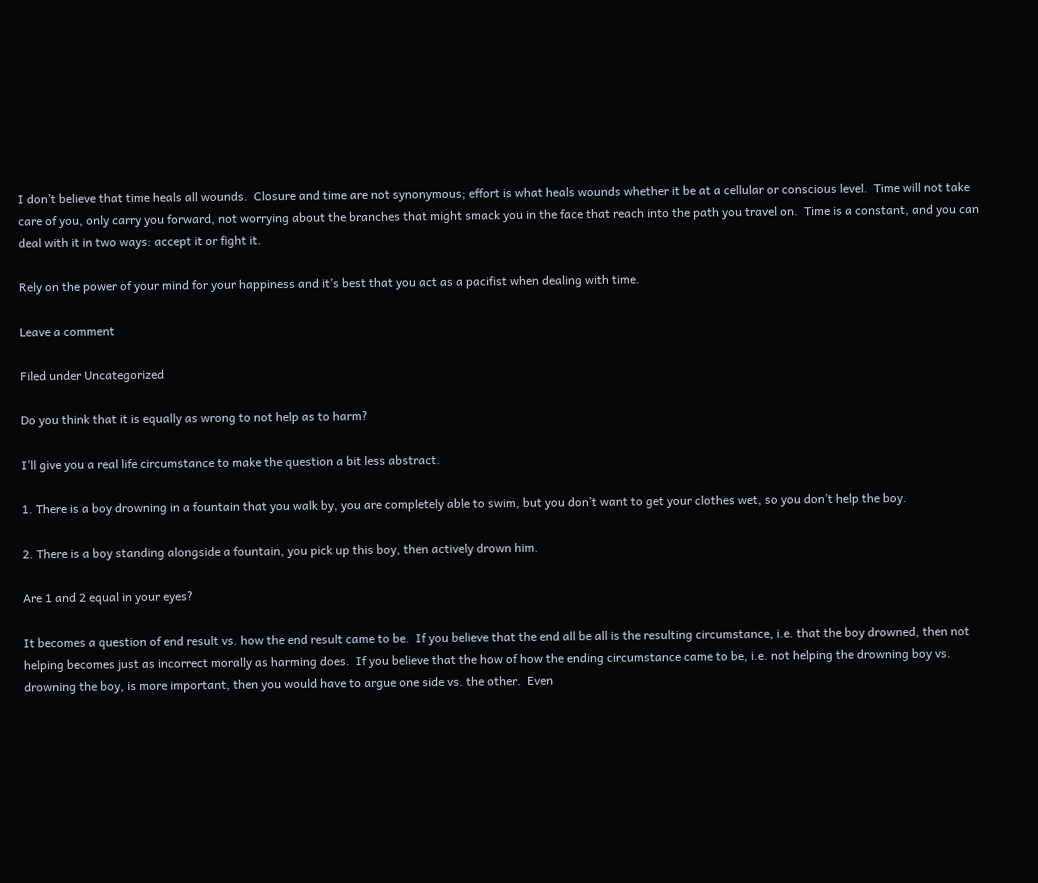I don’t believe that time heals all wounds.  Closure and time are not synonymous; effort is what heals wounds whether it be at a cellular or conscious level.  Time will not take care of you, only carry you forward, not worrying about the branches that might smack you in the face that reach into the path you travel on.  Time is a constant, and you can deal with it in two ways: accept it or fight it.

Rely on the power of your mind for your happiness and it’s best that you act as a pacifist when dealing with time.

Leave a comment

Filed under Uncategorized

Do you think that it is equally as wrong to not help as to harm?

I’ll give you a real life circumstance to make the question a bit less abstract.

1. There is a boy drowning in a fountain that you walk by, you are completely able to swim, but you don’t want to get your clothes wet, so you don’t help the boy.

2. There is a boy standing alongside a fountain, you pick up this boy, then actively drown him.

Are 1 and 2 equal in your eyes?

It becomes a question of end result vs. how the end result came to be.  If you believe that the end all be all is the resulting circumstance, i.e. that the boy drowned, then not helping becomes just as incorrect morally as harming does.  If you believe that the how of how the ending circumstance came to be, i.e. not helping the drowning boy vs. drowning the boy, is more important, then you would have to argue one side vs. the other.  Even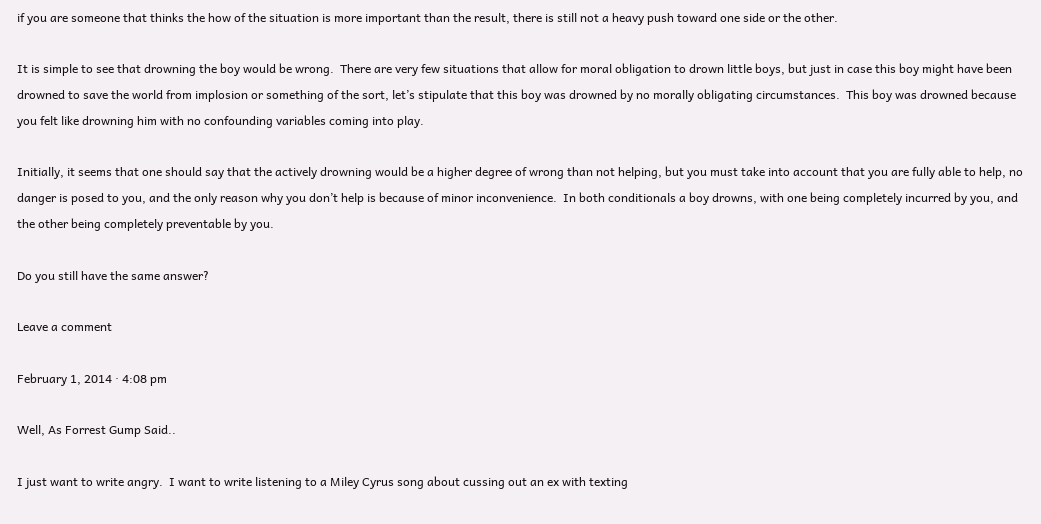if you are someone that thinks the how of the situation is more important than the result, there is still not a heavy push toward one side or the other.

It is simple to see that drowning the boy would be wrong.  There are very few situations that allow for moral obligation to drown little boys, but just in case this boy might have been drowned to save the world from implosion or something of the sort, let’s stipulate that this boy was drowned by no morally obligating circumstances.  This boy was drowned because you felt like drowning him with no confounding variables coming into play.

Initially, it seems that one should say that the actively drowning would be a higher degree of wrong than not helping, but you must take into account that you are fully able to help, no danger is posed to you, and the only reason why you don’t help is because of minor inconvenience.  In both conditionals a boy drowns, with one being completely incurred by you, and the other being completely preventable by you.

Do you still have the same answer?

Leave a comment

February 1, 2014 · 4:08 pm

Well, As Forrest Gump Said..

I just want to write angry.  I want to write listening to a Miley Cyrus song about cussing out an ex with texting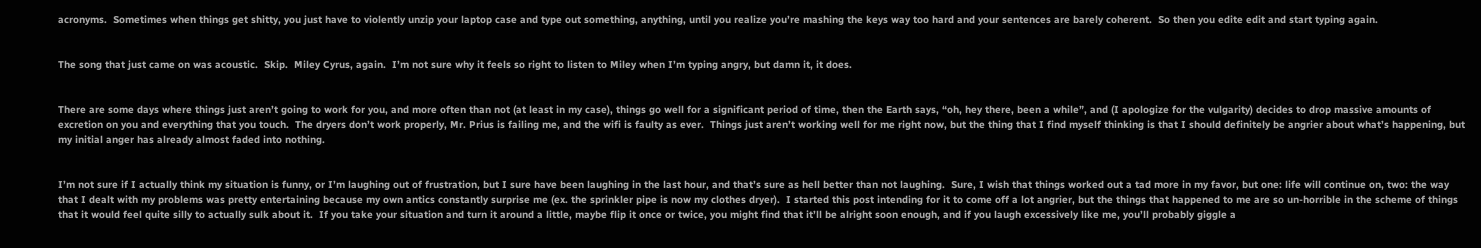acronyms.  Sometimes when things get shitty, you just have to violently unzip your laptop case and type out something, anything, until you realize you’re mashing the keys way too hard and your sentences are barely coherent.  So then you edite edit and start typing again.


The song that just came on was acoustic.  Skip.  Miley Cyrus, again.  I’m not sure why it feels so right to listen to Miley when I’m typing angry, but damn it, it does.


There are some days where things just aren’t going to work for you, and more often than not (at least in my case), things go well for a significant period of time, then the Earth says, “oh, hey there, been a while”, and (I apologize for the vulgarity) decides to drop massive amounts of excretion on you and everything that you touch.  The dryers don’t work properly, Mr. Prius is failing me, and the wifi is faulty as ever.  Things just aren’t working well for me right now, but the thing that I find myself thinking is that I should definitely be angrier about what’s happening, but my initial anger has already almost faded into nothing.


I’m not sure if I actually think my situation is funny, or I’m laughing out of frustration, but I sure have been laughing in the last hour, and that’s sure as hell better than not laughing.  Sure, I wish that things worked out a tad more in my favor, but one: life will continue on, two: the way that I dealt with my problems was pretty entertaining because my own antics constantly surprise me (ex. the sprinkler pipe is now my clothes dryer).  I started this post intending for it to come off a lot angrier, but the things that happened to me are so un-horrible in the scheme of things that it would feel quite silly to actually sulk about it.  If you take your situation and turn it around a little, maybe flip it once or twice, you might find that it’ll be alright soon enough, and if you laugh excessively like me, you’ll probably giggle a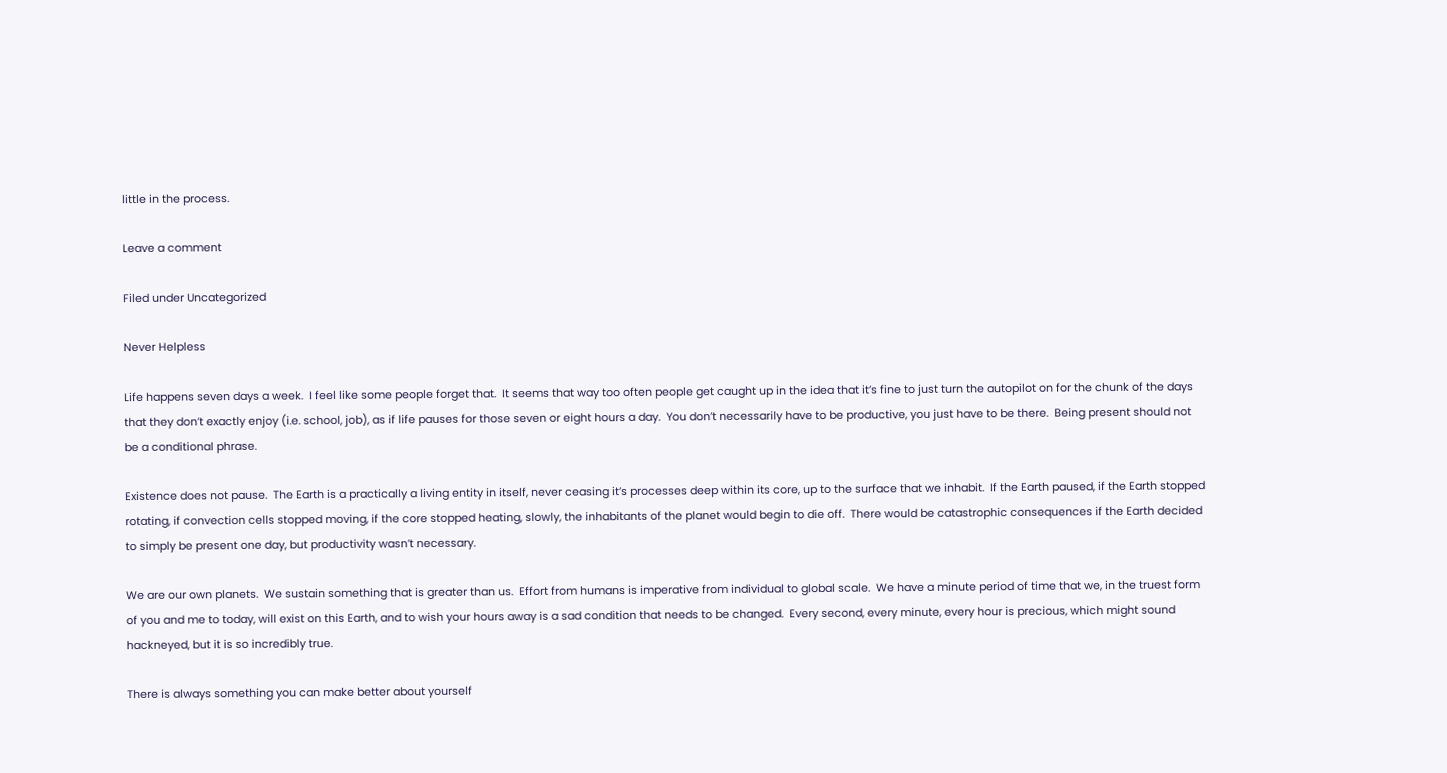little in the process.

Leave a comment

Filed under Uncategorized

Never Helpless

Life happens seven days a week.  I feel like some people forget that.  It seems that way too often people get caught up in the idea that it’s fine to just turn the autopilot on for the chunk of the days that they don’t exactly enjoy (i.e. school, job), as if life pauses for those seven or eight hours a day.  You don’t necessarily have to be productive, you just have to be there.  Being present should not be a conditional phrase.

Existence does not pause.  The Earth is a practically a living entity in itself, never ceasing it’s processes deep within its core, up to the surface that we inhabit.  If the Earth paused, if the Earth stopped rotating, if convection cells stopped moving, if the core stopped heating, slowly, the inhabitants of the planet would begin to die off.  There would be catastrophic consequences if the Earth decided to simply be present one day, but productivity wasn’t necessary.

We are our own planets.  We sustain something that is greater than us.  Effort from humans is imperative from individual to global scale.  We have a minute period of time that we, in the truest form of you and me to today, will exist on this Earth, and to wish your hours away is a sad condition that needs to be changed.  Every second, every minute, every hour is precious, which might sound hackneyed, but it is so incredibly true.

There is always something you can make better about yourself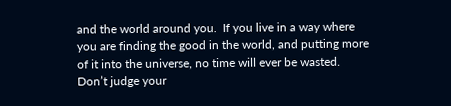and the world around you.  If you live in a way where you are finding the good in the world, and putting more of it into the universe, no time will ever be wasted.  Don’t judge your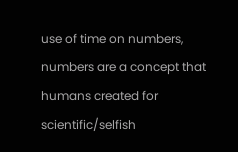use of time on numbers, numbers are a concept that humans created for scientific/selfish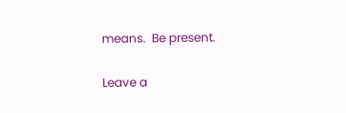means.  Be present.

Leave a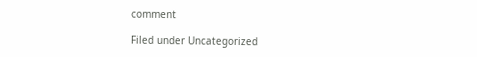comment

Filed under Uncategorized